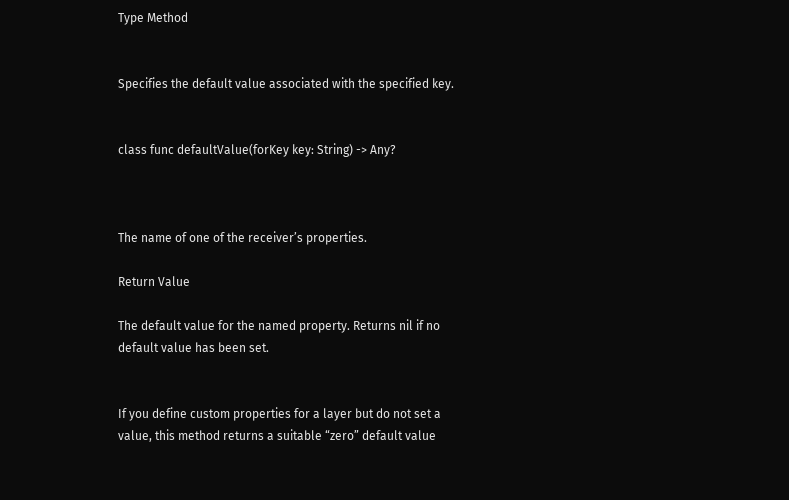Type Method


Specifies the default value associated with the specified key.


class func defaultValue(forKey key: String) -> Any?



The name of one of the receiver’s properties.

Return Value

The default value for the named property. Returns nil if no default value has been set.


If you define custom properties for a layer but do not set a value, this method returns a suitable “zero” default value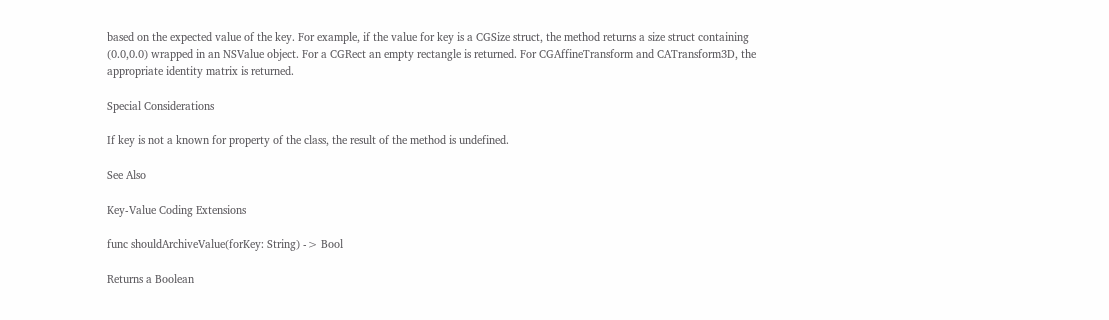based on the expected value of the key. For example, if the value for key is a CGSize struct, the method returns a size struct containing (0.0,0.0) wrapped in an NSValue object. For a CGRect an empty rectangle is returned. For CGAffineTransform and CATransform3D, the appropriate identity matrix is returned.

Special Considerations

If key is not a known for property of the class, the result of the method is undefined.

See Also

Key-Value Coding Extensions

func shouldArchiveValue(forKey: String) -> Bool

Returns a Boolean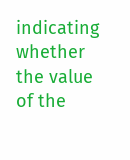indicating whether the value of the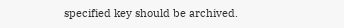specified key should be archived.